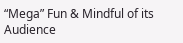“Mega” Fun & Mindful of its Audience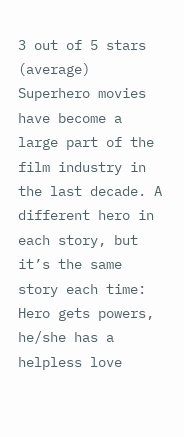3 out of 5 stars (average) Superhero movies have become a large part of the film industry in the last decade. A different hero in each story, but it’s the same story each time: Hero gets powers, he/she has a helpless love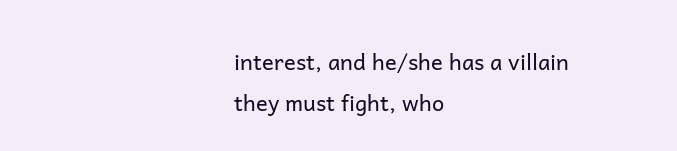interest, and he/she has a villain they must fight, who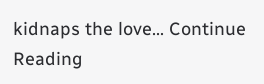kidnaps the love… Continue Reading